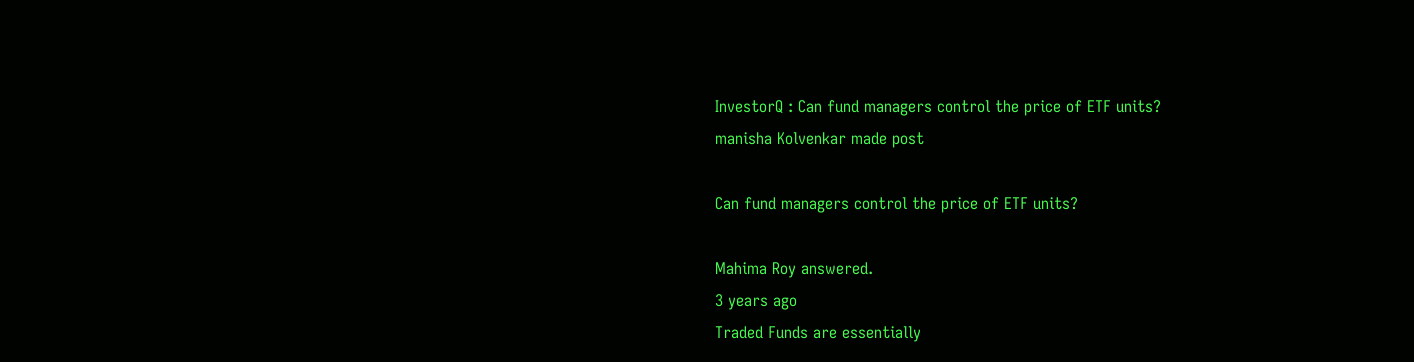InvestorQ : Can fund managers control the price of ETF units?
manisha Kolvenkar made post

Can fund managers control the price of ETF units?

Mahima Roy answered.
3 years ago
Traded Funds are essentially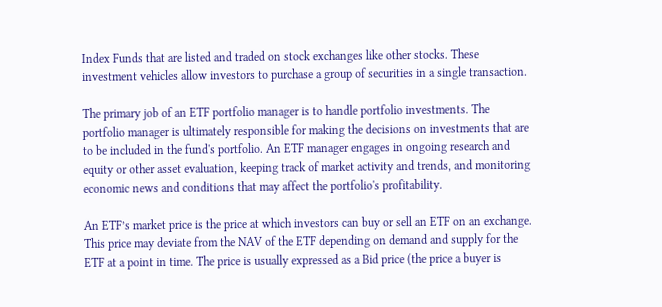Index Funds that are listed and traded on stock exchanges like other stocks. These investment vehicles allow investors to purchase a group of securities in a single transaction.

The primary job of an ETF portfolio manager is to handle portfolio investments. The portfolio manager is ultimately responsible for making the decisions on investments that are to be included in the fund's portfolio. An ETF manager engages in ongoing research and equity or other asset evaluation, keeping track of market activity and trends, and monitoring economic news and conditions that may affect the portfolio's profitability.

An ETF’s market price is the price at which investors can buy or sell an ETF on an exchange. This price may deviate from the NAV of the ETF depending on demand and supply for the ETF at a point in time. The price is usually expressed as a Bid price (the price a buyer is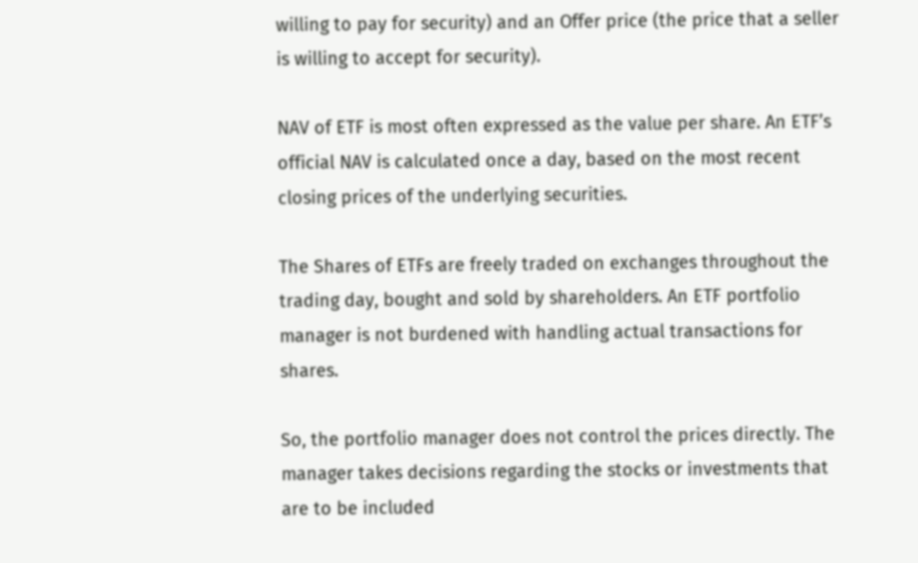willing to pay for security) and an Offer price (the price that a seller is willing to accept for security).

NAV of ETF is most often expressed as the value per share. An ETF’s official NAV is calculated once a day, based on the most recent closing prices of the underlying securities.

The Shares of ETFs are freely traded on exchanges throughout the trading day, bought and sold by shareholders. An ETF portfolio manager is not burdened with handling actual transactions for shares.

So, the portfolio manager does not control the prices directly. The manager takes decisions regarding the stocks or investments that are to be included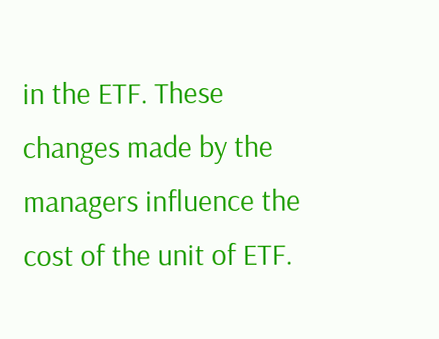in the ETF. These changes made by the managers influence the cost of the unit of ETF.